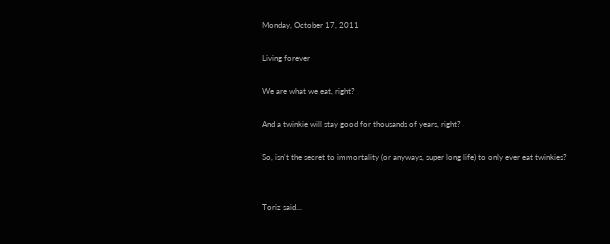Monday, October 17, 2011

Living forever

We are what we eat, right?

And a twinkie will stay good for thousands of years, right?

So, isn't the secret to immortality (or anyways, super long life) to only ever eat twinkies?


Toriz said...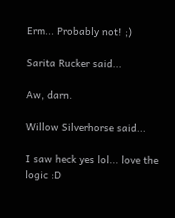Erm... Probably not! ;)

Sarita Rucker said...

Aw, darn.

Willow Silverhorse said...

I saw heck yes lol... love the logic :D